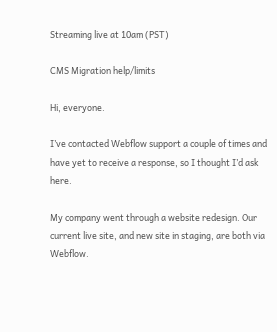Streaming live at 10am (PST)

CMS Migration help/limits

Hi, everyone.

I’ve contacted Webflow support a couple of times and have yet to receive a response, so I thought I’d ask here.

My company went through a website redesign. Our current live site, and new site in staging, are both via Webflow.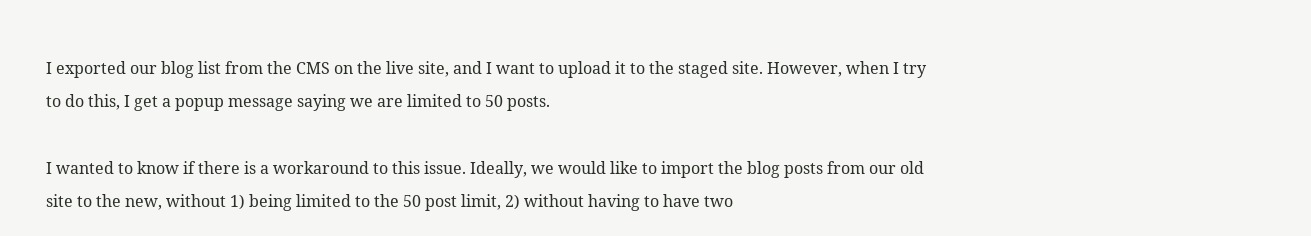I exported our blog list from the CMS on the live site, and I want to upload it to the staged site. However, when I try to do this, I get a popup message saying we are limited to 50 posts.

I wanted to know if there is a workaround to this issue. Ideally, we would like to import the blog posts from our old site to the new, without 1) being limited to the 50 post limit, 2) without having to have two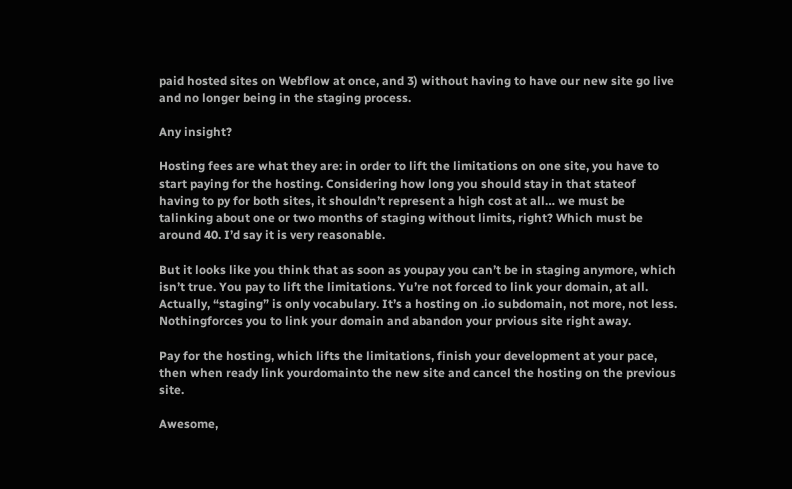paid hosted sites on Webflow at once, and 3) without having to have our new site go live and no longer being in the staging process.

Any insight?

Hosting fees are what they are: in order to lift the limitations on one site, you have to start paying for the hosting. Considering how long you should stay in that stateof having to py for both sites, it shouldn’t represent a high cost at all… we must be talinking about one or two months of staging without limits, right? Which must be around 40. I’d say it is very reasonable.

But it looks like you think that as soon as youpay you can’t be in staging anymore, which isn’t true. You pay to lift the limitations. Yu’re not forced to link your domain, at all. Actually, “staging” is only vocabulary. It’s a hosting on .io subdomain, not more, not less. Nothingforces you to link your domain and abandon your prvious site right away.

Pay for the hosting, which lifts the limitations, finish your development at your pace, then when ready link yourdomainto the new site and cancel the hosting on the previous site.

Awesome,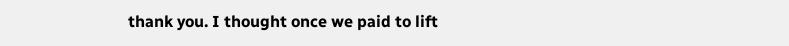thank you. I thought once we paid to lift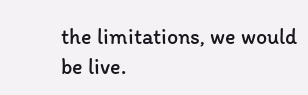the limitations, we would be live.